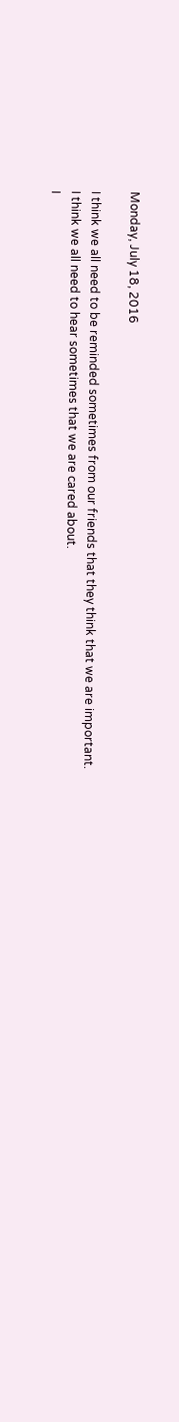Monday, July 18, 2016

I think we all need to be reminded sometimes from our friends that they think that we are important.
I think we all need to hear sometimes that we are cared about.
I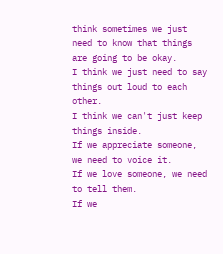think sometimes we just need to know that things are going to be okay.
I think we just need to say things out loud to each other.
I think we can't just keep things inside.
If we appreciate someone, we need to voice it.
If we love someone, we need to tell them.
If we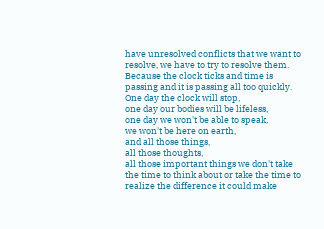have unresolved conflicts that we want to resolve, we have to try to resolve them.
Because the clock ticks and time is passing and it is passing all too quickly.
One day the clock will stop,
one day our bodies will be lifeless,
one day we won't be able to speak,
we won't be here on earth,
and all those things,
all those thoughts,
all those important things we don't take the time to think about or take the time to realize the difference it could make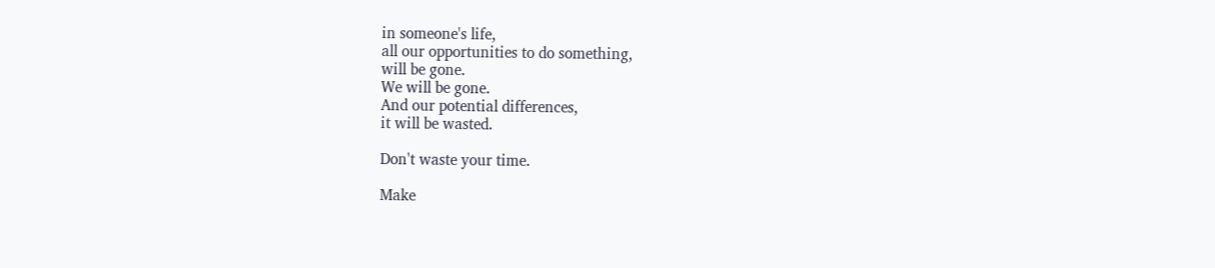in someone's life,
all our opportunities to do something,
will be gone.
We will be gone.
And our potential differences,
it will be wasted.

Don't waste your time.

Make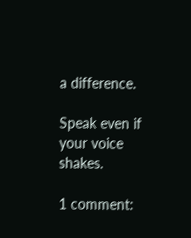a difference.

Speak even if your voice shakes.

1 comment: